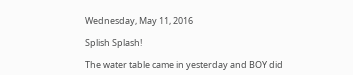Wednesday, May 11, 2016

Splish Splash!

The water table came in yesterday and BOY did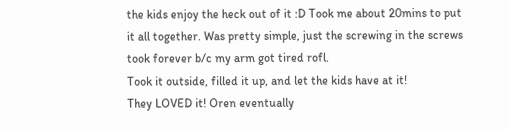the kids enjoy the heck out of it :D Took me about 20mins to put it all together. Was pretty simple, just the screwing in the screws took forever b/c my arm got tired rofl.
Took it outside, filled it up, and let the kids have at it!
They LOVED it! Oren eventually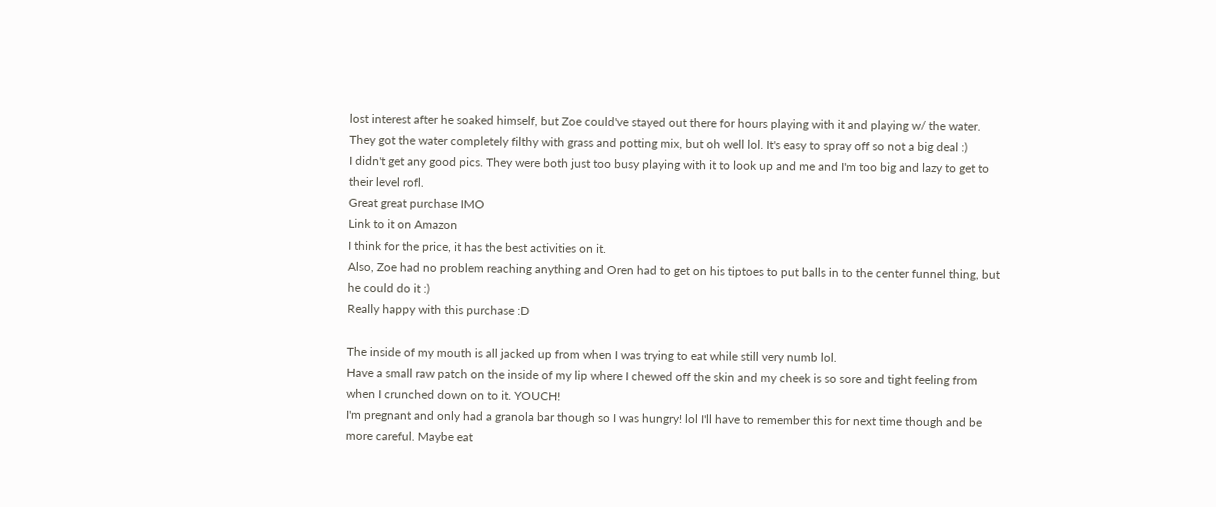lost interest after he soaked himself, but Zoe could've stayed out there for hours playing with it and playing w/ the water. They got the water completely filthy with grass and potting mix, but oh well lol. It's easy to spray off so not a big deal :)
I didn't get any good pics. They were both just too busy playing with it to look up and me and I'm too big and lazy to get to their level rofl.
Great great purchase IMO
Link to it on Amazon
I think for the price, it has the best activities on it.
Also, Zoe had no problem reaching anything and Oren had to get on his tiptoes to put balls in to the center funnel thing, but he could do it :)
Really happy with this purchase :D

The inside of my mouth is all jacked up from when I was trying to eat while still very numb lol.
Have a small raw patch on the inside of my lip where I chewed off the skin and my cheek is so sore and tight feeling from when I crunched down on to it. YOUCH!
I'm pregnant and only had a granola bar though so I was hungry! lol I'll have to remember this for next time though and be more careful. Maybe eat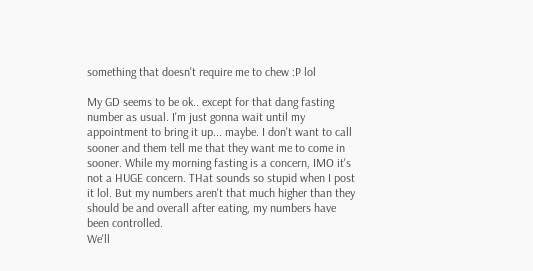something that doesn't require me to chew :P lol

My GD seems to be ok.. except for that dang fasting number as usual. I'm just gonna wait until my appointment to bring it up... maybe. I don't want to call sooner and them tell me that they want me to come in sooner. While my morning fasting is a concern, IMO it's not a HUGE concern. THat sounds so stupid when I post it lol. But my numbers aren't that much higher than they should be and overall after eating, my numbers have been controlled.
We'll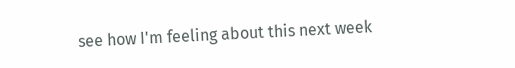see how I'm feeling about this next week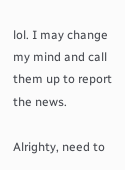lol. I may change my mind and call them up to report the news.

Alrighty, need to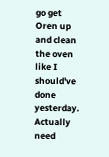go get Oren up and clean the oven like I should've done yesterday. Actually need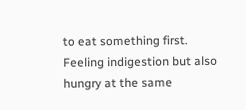to eat something first. Feeling indigestion but also hungry at the same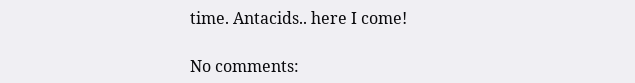time. Antacids.. here I come!

No comments: